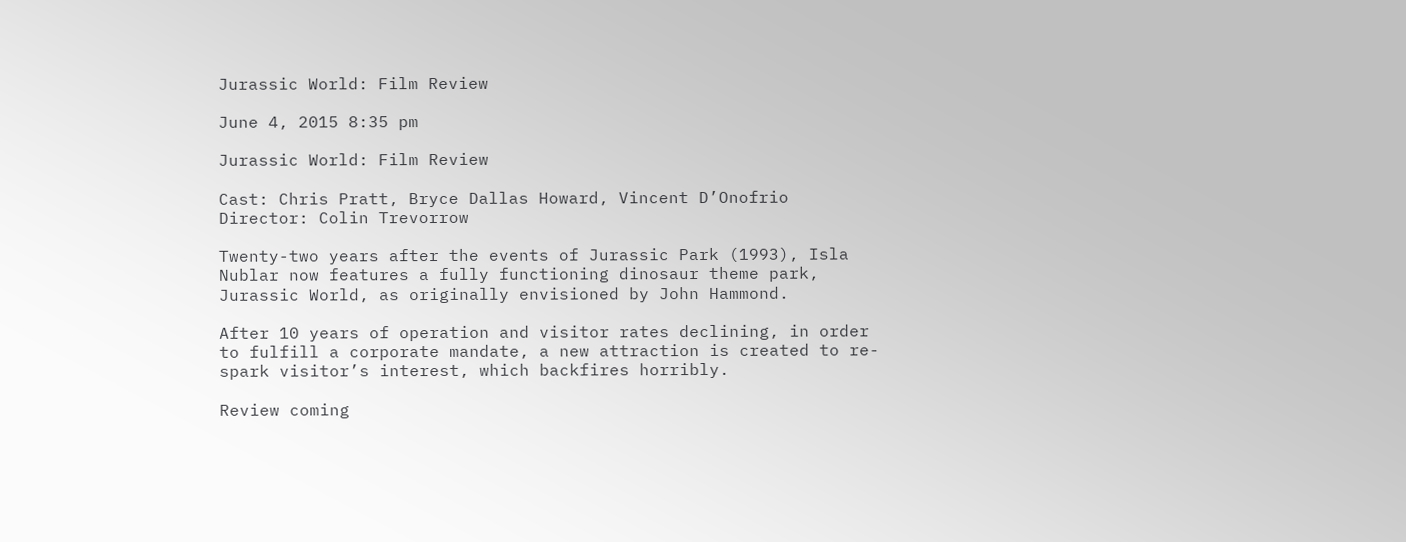Jurassic World: Film Review

June 4, 2015 8:35 pm

Jurassic World: Film Review

Cast: Chris Pratt, Bryce Dallas Howard, Vincent D’Onofrio
Director: Colin Trevorrow

Twenty-two years after the events of Jurassic Park (1993), Isla Nublar now features a fully functioning dinosaur theme park, Jurassic World, as originally envisioned by John Hammond.

After 10 years of operation and visitor rates declining, in order to fulfill a corporate mandate, a new attraction is created to re-spark visitor’s interest, which backfires horribly.

Review coming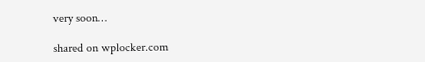very soon…

shared on wplocker.com